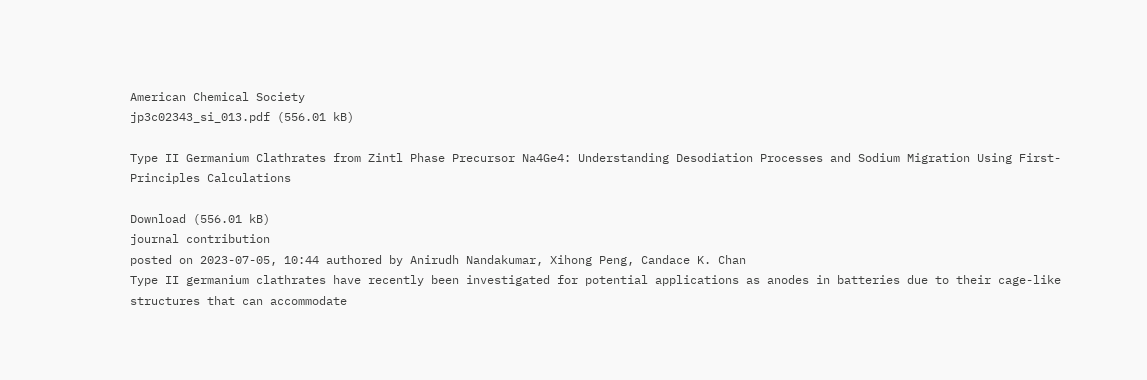American Chemical Society
jp3c02343_si_013.pdf (556.01 kB)

Type II Germanium Clathrates from Zintl Phase Precursor Na4Ge4: Understanding Desodiation Processes and Sodium Migration Using First-Principles Calculations

Download (556.01 kB)
journal contribution
posted on 2023-07-05, 10:44 authored by Anirudh Nandakumar, Xihong Peng, Candace K. Chan
Type II germanium clathrates have recently been investigated for potential applications as anodes in batteries due to their cage-like structures that can accommodate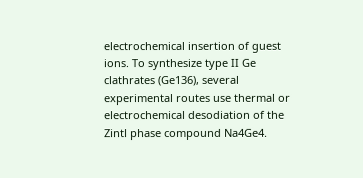electrochemical insertion of guest ions. To synthesize type II Ge clathrates (Ge136), several experimental routes use thermal or electrochemical desodiation of the Zintl phase compound Na4Ge4.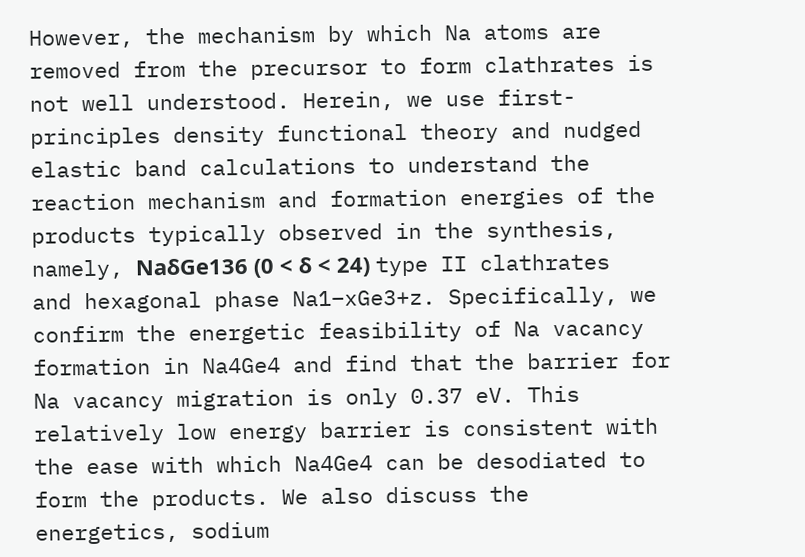However, the mechanism by which Na atoms are removed from the precursor to form clathrates is not well understood. Herein, we use first-principles density functional theory and nudged elastic band calculations to understand the reaction mechanism and formation energies of the products typically observed in the synthesis, namely, NaδGe136 (0 < δ < 24) type II clathrates and hexagonal phase Na1–xGe3+z. Specifically, we confirm the energetic feasibility of Na vacancy formation in Na4Ge4 and find that the barrier for Na vacancy migration is only 0.37 eV. This relatively low energy barrier is consistent with the ease with which Na4Ge4 can be desodiated to form the products. We also discuss the energetics, sodium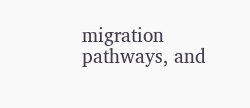migration pathways, and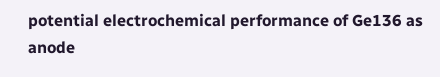potential electrochemical performance of Ge136 as anode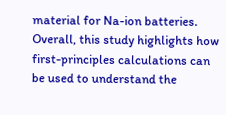material for Na-ion batteries. Overall, this study highlights how first-principles calculations can be used to understand the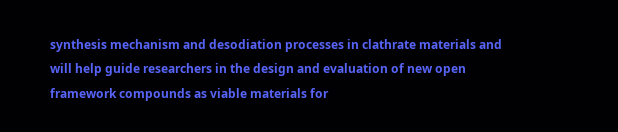synthesis mechanism and desodiation processes in clathrate materials and will help guide researchers in the design and evaluation of new open framework compounds as viable materials for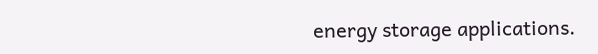energy storage applications.